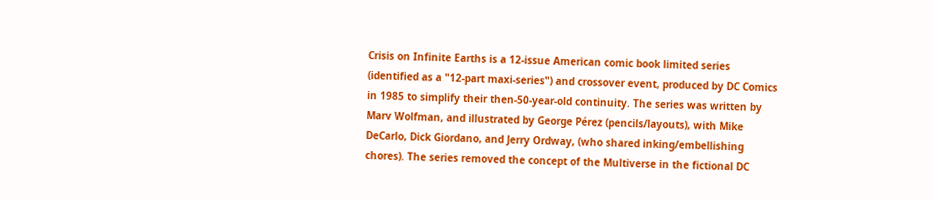Crisis on Infinite Earths is a 12-issue American comic book limited series (identified as a "12-part maxi-series") and crossover event, produced by DC Comics in 1985 to simplify their then-50-year-old continuity. The series was written by Marv Wolfman, and illustrated by George Pérez (pencils/layouts), with Mike DeCarlo, Dick Giordano, and Jerry Ordway, (who shared inking/embellishing chores). The series removed the concept of the Multiverse in the fictional DC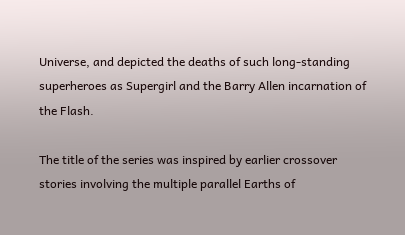Universe, and depicted the deaths of such long-standing superheroes as Supergirl and the Barry Allen incarnation of the Flash.

The title of the series was inspired by earlier crossover stories involving the multiple parallel Earths of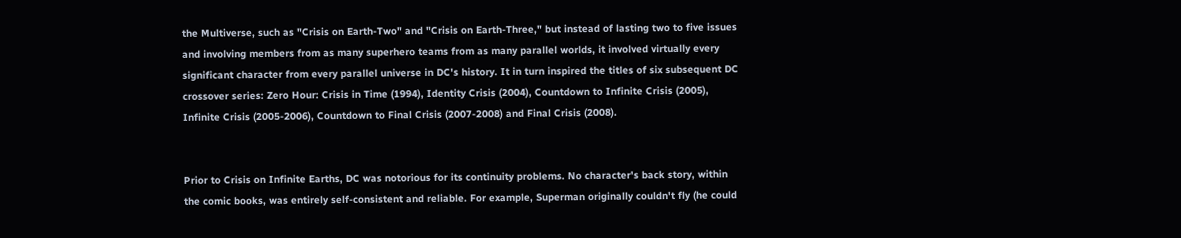the Multiverse, such as "Crisis on Earth-Two" and "Crisis on Earth-Three," but instead of lasting two to five issues and involving members from as many superhero teams from as many parallel worlds, it involved virtually every significant character from every parallel universe in DC's history. It in turn inspired the titles of six subsequent DC crossover series: Zero Hour: Crisis in Time (1994), Identity Crisis (2004), Countdown to Infinite Crisis (2005), Infinite Crisis (2005-2006), Countdown to Final Crisis (2007-2008) and Final Crisis (2008).


Prior to Crisis on Infinite Earths, DC was notorious for its continuity problems. No character's back story, within the comic books, was entirely self-consistent and reliable. For example, Superman originally couldn't fly (he could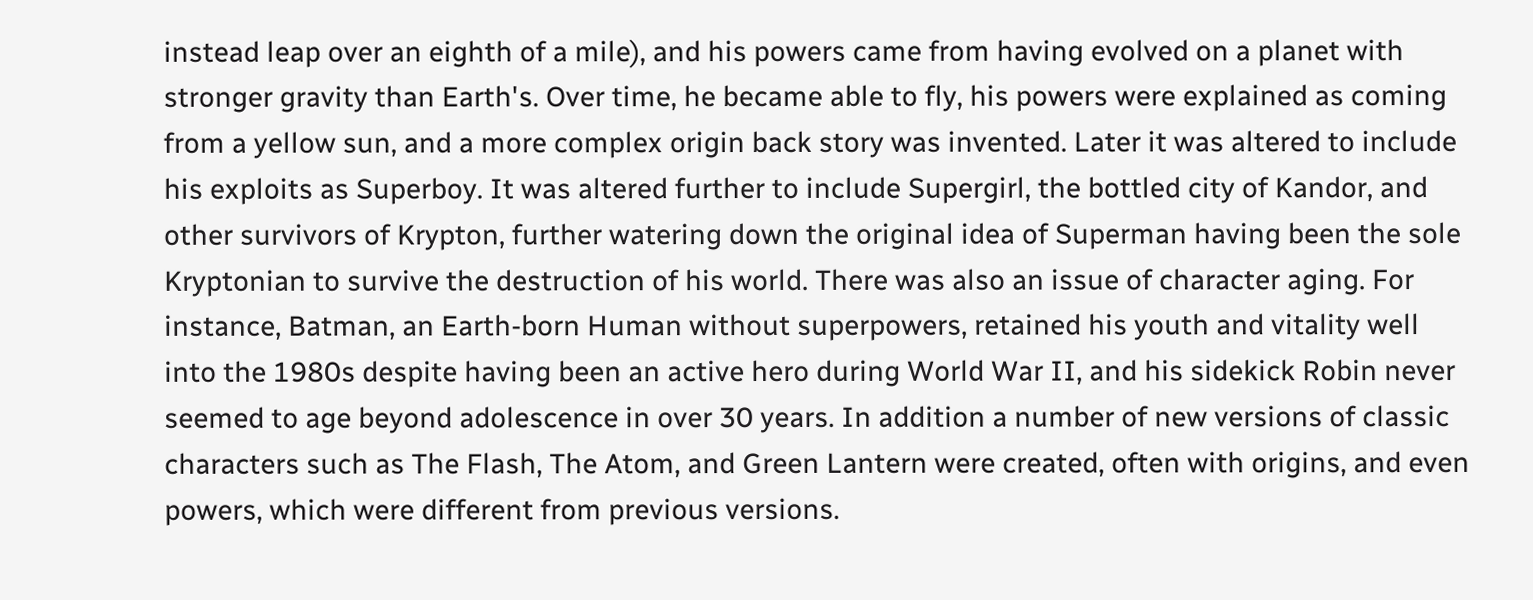instead leap over an eighth of a mile), and his powers came from having evolved on a planet with stronger gravity than Earth's. Over time, he became able to fly, his powers were explained as coming from a yellow sun, and a more complex origin back story was invented. Later it was altered to include his exploits as Superboy. It was altered further to include Supergirl, the bottled city of Kandor, and other survivors of Krypton, further watering down the original idea of Superman having been the sole Kryptonian to survive the destruction of his world. There was also an issue of character aging. For instance, Batman, an Earth-born Human without superpowers, retained his youth and vitality well into the 1980s despite having been an active hero during World War II, and his sidekick Robin never seemed to age beyond adolescence in over 30 years. In addition a number of new versions of classic characters such as The Flash, The Atom, and Green Lantern were created, often with origins, and even powers, which were different from previous versions.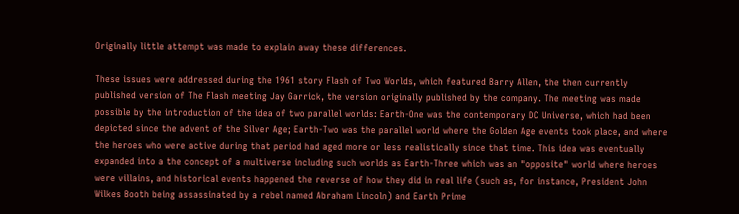Originally little attempt was made to explain away these differences.

These issues were addressed during the 1961 story Flash of Two Worlds, which featured Barry Allen, the then currently published version of The Flash meeting Jay Garrick, the version originally published by the company. The meeting was made possible by the introduction of the idea of two parallel worlds: Earth-One was the contemporary DC Universe, which had been depicted since the advent of the Silver Age; Earth-Two was the parallel world where the Golden Age events took place, and where the heroes who were active during that period had aged more or less realistically since that time. This idea was eventually expanded into a the concept of a multiverse including such worlds as Earth-Three which was an "opposite" world where heroes were villains, and historical events happened the reverse of how they did in real life (such as, for instance, President John Wilkes Booth being assassinated by a rebel named Abraham Lincoln) and Earth Prime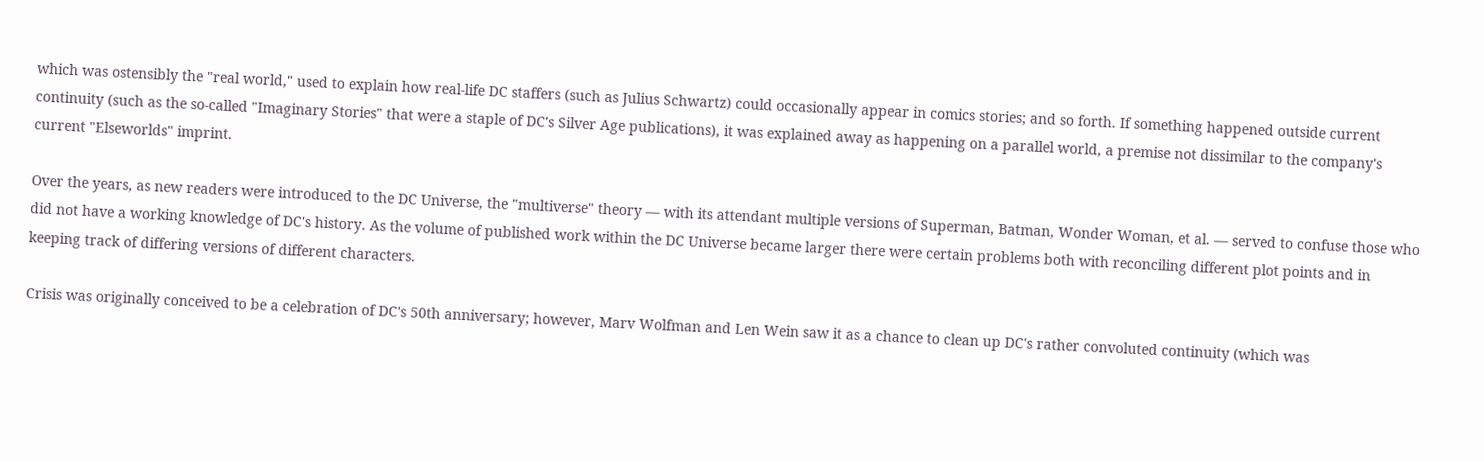which was ostensibly the "real world," used to explain how real-life DC staffers (such as Julius Schwartz) could occasionally appear in comics stories; and so forth. If something happened outside current continuity (such as the so-called "Imaginary Stories" that were a staple of DC's Silver Age publications), it was explained away as happening on a parallel world, a premise not dissimilar to the company's current "Elseworlds" imprint.

Over the years, as new readers were introduced to the DC Universe, the "multiverse" theory — with its attendant multiple versions of Superman, Batman, Wonder Woman, et al. — served to confuse those who did not have a working knowledge of DC's history. As the volume of published work within the DC Universe became larger there were certain problems both with reconciling different plot points and in keeping track of differing versions of different characters.

Crisis was originally conceived to be a celebration of DC's 50th anniversary; however, Marv Wolfman and Len Wein saw it as a chance to clean up DC's rather convoluted continuity (which was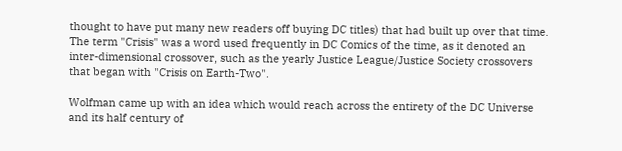thought to have put many new readers off buying DC titles) that had built up over that time. The term "Crisis" was a word used frequently in DC Comics of the time, as it denoted an inter-dimensional crossover, such as the yearly Justice League/Justice Society crossovers that began with "Crisis on Earth-Two".

Wolfman came up with an idea which would reach across the entirety of the DC Universe and its half century of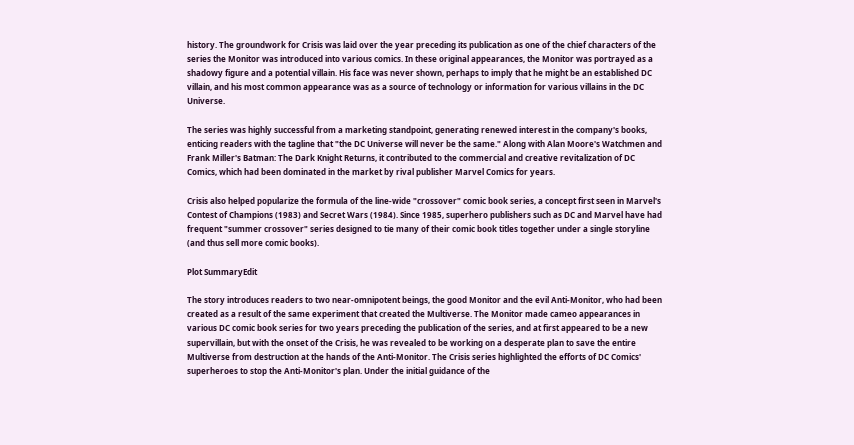history. The groundwork for Crisis was laid over the year preceding its publication as one of the chief characters of the series the Monitor was introduced into various comics. In these original appearances, the Monitor was portrayed as a shadowy figure and a potential villain. His face was never shown, perhaps to imply that he might be an established DC villain, and his most common appearance was as a source of technology or information for various villains in the DC Universe.

The series was highly successful from a marketing standpoint, generating renewed interest in the company's books, enticing readers with the tagline that "the DC Universe will never be the same." Along with Alan Moore's Watchmen and Frank Miller's Batman: The Dark Knight Returns, it contributed to the commercial and creative revitalization of DC Comics, which had been dominated in the market by rival publisher Marvel Comics for years.

Crisis also helped popularize the formula of the line-wide "crossover" comic book series, a concept first seen in Marvel's Contest of Champions (1983) and Secret Wars (1984). Since 1985, superhero publishers such as DC and Marvel have had frequent "summer crossover" series designed to tie many of their comic book titles together under a single storyline (and thus sell more comic books).

Plot SummaryEdit

The story introduces readers to two near-omnipotent beings, the good Monitor and the evil Anti-Monitor, who had been created as a result of the same experiment that created the Multiverse. The Monitor made cameo appearances in various DC comic book series for two years preceding the publication of the series, and at first appeared to be a new supervillain, but with the onset of the Crisis, he was revealed to be working on a desperate plan to save the entire Multiverse from destruction at the hands of the Anti-Monitor. The Crisis series highlighted the efforts of DC Comics' superheroes to stop the Anti-Monitor's plan. Under the initial guidance of the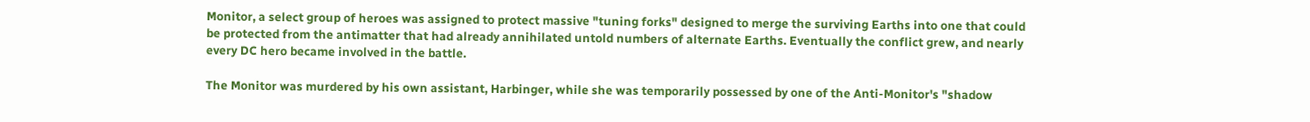Monitor, a select group of heroes was assigned to protect massive "tuning forks" designed to merge the surviving Earths into one that could be protected from the antimatter that had already annihilated untold numbers of alternate Earths. Eventually the conflict grew, and nearly every DC hero became involved in the battle.

The Monitor was murdered by his own assistant, Harbinger, while she was temporarily possessed by one of the Anti-Monitor's "shadow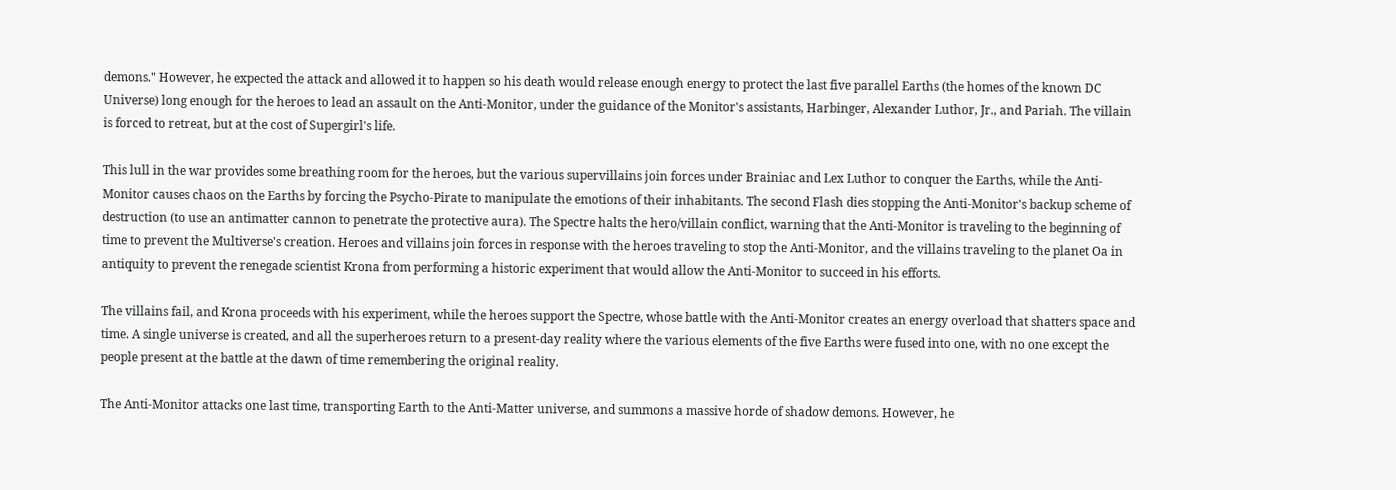demons." However, he expected the attack and allowed it to happen so his death would release enough energy to protect the last five parallel Earths (the homes of the known DC Universe) long enough for the heroes to lead an assault on the Anti-Monitor, under the guidance of the Monitor's assistants, Harbinger, Alexander Luthor, Jr., and Pariah. The villain is forced to retreat, but at the cost of Supergirl's life.

This lull in the war provides some breathing room for the heroes, but the various supervillains join forces under Brainiac and Lex Luthor to conquer the Earths, while the Anti-Monitor causes chaos on the Earths by forcing the Psycho-Pirate to manipulate the emotions of their inhabitants. The second Flash dies stopping the Anti-Monitor's backup scheme of destruction (to use an antimatter cannon to penetrate the protective aura). The Spectre halts the hero/villain conflict, warning that the Anti-Monitor is traveling to the beginning of time to prevent the Multiverse's creation. Heroes and villains join forces in response with the heroes traveling to stop the Anti-Monitor, and the villains traveling to the planet Oa in antiquity to prevent the renegade scientist Krona from performing a historic experiment that would allow the Anti-Monitor to succeed in his efforts.

The villains fail, and Krona proceeds with his experiment, while the heroes support the Spectre, whose battle with the Anti-Monitor creates an energy overload that shatters space and time. A single universe is created, and all the superheroes return to a present-day reality where the various elements of the five Earths were fused into one, with no one except the people present at the battle at the dawn of time remembering the original reality.

The Anti-Monitor attacks one last time, transporting Earth to the Anti-Matter universe, and summons a massive horde of shadow demons. However, he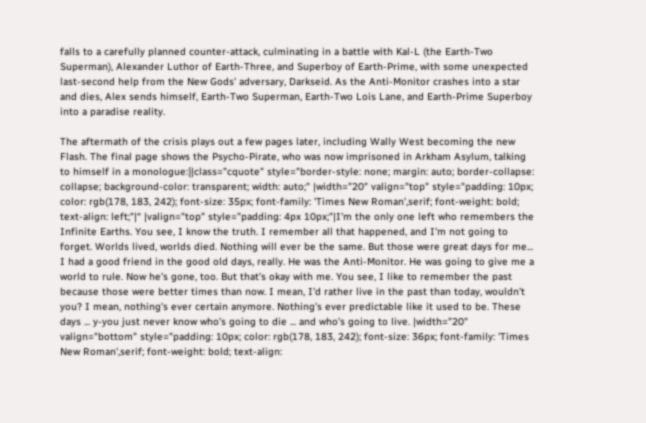falls to a carefully planned counter-attack, culminating in a battle with Kal-L (the Earth-Two Superman), Alexander Luthor of Earth-Three, and Superboy of Earth-Prime, with some unexpected last-second help from the New Gods' adversary, Darkseid. As the Anti-Monitor crashes into a star and dies, Alex sends himself, Earth-Two Superman, Earth-Two Lois Lane, and Earth-Prime Superboy into a paradise reality.

The aftermath of the crisis plays out a few pages later, including Wally West becoming the new Flash. The final page shows the Psycho-Pirate, who was now imprisoned in Arkham Asylum, talking to himself in a monologue:{|class="cquote" style="border-style: none; margin: auto; border-collapse: collapse; background-color: transparent; width: auto;" |width="20" valign="top" style="padding: 10px; color: rgb(178, 183, 242); font-size: 35px; font-family: 'Times New Roman',serif; font-weight: bold; text-align: left;"|“ |valign="top" style="padding: 4px 10px;"|I'm the only one left who remembers the Infinite Earths. You see, I know the truth. I remember all that happened, and I'm not going to forget. Worlds lived, worlds died. Nothing will ever be the same. But those were great days for me... I had a good friend in the good old days, really. He was the Anti-Monitor. He was going to give me a world to rule. Now he's gone, too. But that's okay with me. You see, I like to remember the past because those were better times than now. I mean, I'd rather live in the past than today, wouldn't you? I mean, nothing's ever certain anymore. Nothing's ever predictable like it used to be. These days ... y-you just never know who's going to die ... and who's going to live. |width="20" valign="bottom" style="padding: 10px; color: rgb(178, 183, 242); font-size: 36px; font-family: 'Times New Roman',serif; font-weight: bold; text-align: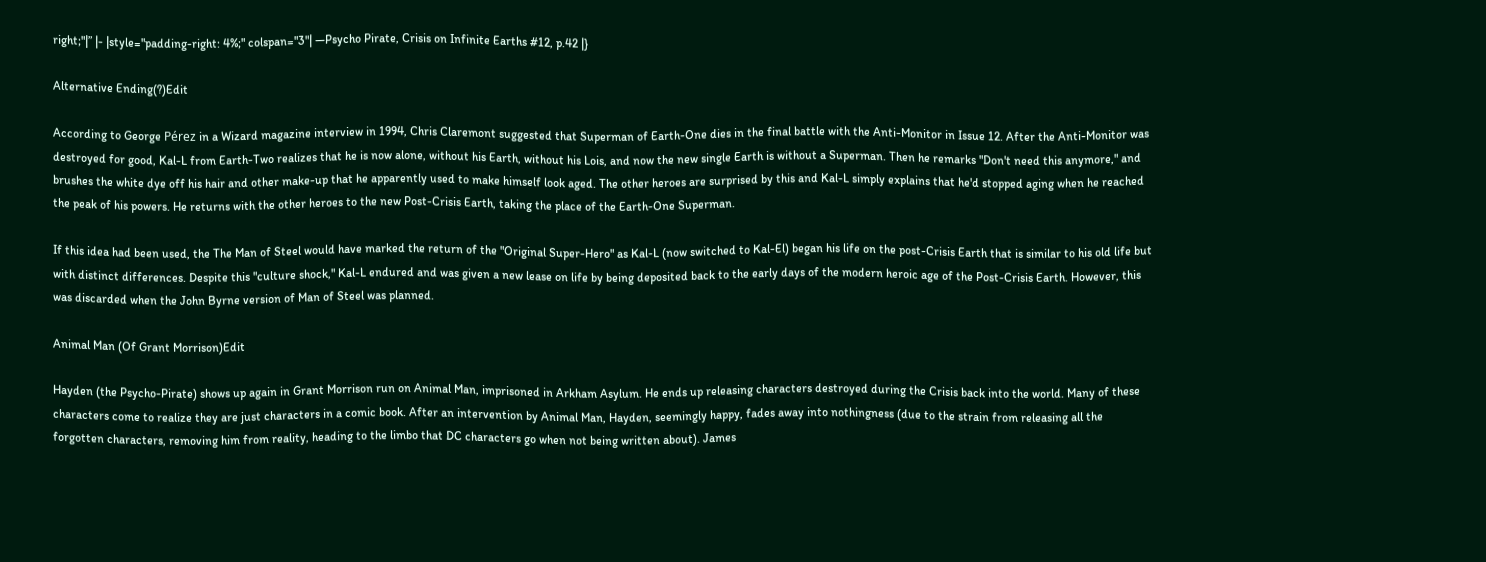right;"|” |- |style="padding-right: 4%;" colspan="3"| —Psycho Pirate, Crisis on Infinite Earths #12, p.42 |}

Alternative Ending(?)Edit

According to George Pérez in a Wizard magazine interview in 1994, Chris Claremont suggested that Superman of Earth-One dies in the final battle with the Anti-Monitor in Issue 12. After the Anti-Monitor was destroyed for good, Kal-L from Earth-Two realizes that he is now alone, without his Earth, without his Lois, and now the new single Earth is without a Superman. Then he remarks "Don't need this anymore," and brushes the white dye off his hair and other make-up that he apparently used to make himself look aged. The other heroes are surprised by this and Kal-L simply explains that he'd stopped aging when he reached the peak of his powers. He returns with the other heroes to the new Post-Crisis Earth, taking the place of the Earth-One Superman.

If this idea had been used, the The Man of Steel would have marked the return of the "Original Super-Hero" as Kal-L (now switched to Kal-El) began his life on the post-Crisis Earth that is similar to his old life but with distinct differences. Despite this "culture shock," Kal-L endured and was given a new lease on life by being deposited back to the early days of the modern heroic age of the Post-Crisis Earth. However, this was discarded when the John Byrne version of Man of Steel was planned.

Animal Man (Of Grant Morrison)Edit

Hayden (the Psycho-Pirate) shows up again in Grant Morrison run on Animal Man, imprisoned in Arkham Asylum. He ends up releasing characters destroyed during the Crisis back into the world. Many of these characters come to realize they are just characters in a comic book. After an intervention by Animal Man, Hayden, seemingly happy, fades away into nothingness (due to the strain from releasing all the forgotten characters, removing him from reality, heading to the limbo that DC characters go when not being written about). James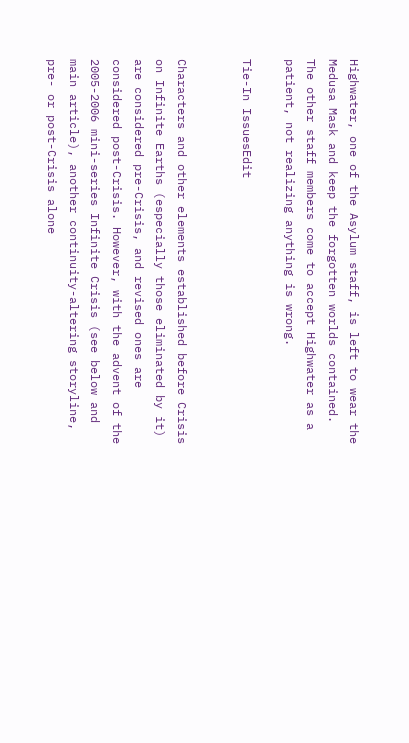Highwater, one of the Asylum staff, is left to wear the Medusa Mask and keep the forgotten worlds contained. The other staff members come to accept Highwater as a patient, not realizing anything is wrong.

Tie-In IssuesEdit


Characters and other elements established before Crisis on Infinite Earths (especially those eliminated by it) are considered pre-Crisis, and revised ones are considered post-Crisis. However, with the advent of the 2005-2006 mini-series Infinite Crisis (see below and main article), another continuity-altering storyline, pre- or post-Crisis alone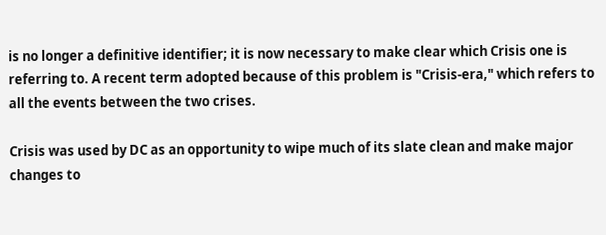is no longer a definitive identifier; it is now necessary to make clear which Crisis one is referring to. A recent term adopted because of this problem is "Crisis-era," which refers to all the events between the two crises.

Crisis was used by DC as an opportunity to wipe much of its slate clean and make major changes to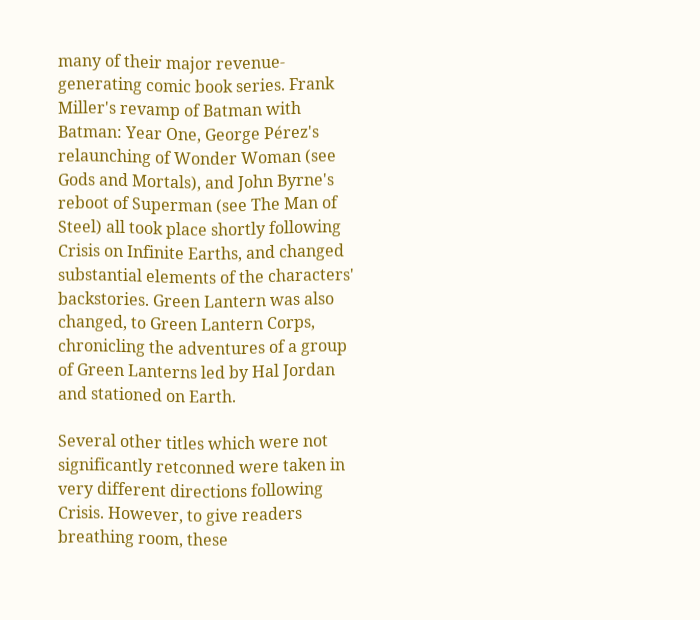many of their major revenue-generating comic book series. Frank Miller's revamp of Batman with Batman: Year One, George Pérez's relaunching of Wonder Woman (see Gods and Mortals), and John Byrne's reboot of Superman (see The Man of Steel) all took place shortly following Crisis on Infinite Earths, and changed substantial elements of the characters' backstories. Green Lantern was also changed, to Green Lantern Corps, chronicling the adventures of a group of Green Lanterns led by Hal Jordan and stationed on Earth.

Several other titles which were not significantly retconned were taken in very different directions following Crisis. However, to give readers breathing room, these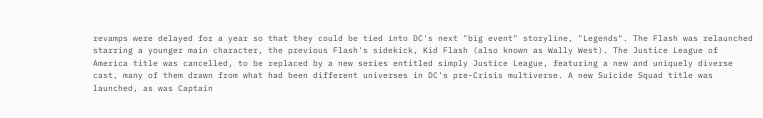revamps were delayed for a year so that they could be tied into DC's next "big event" storyline, "Legends". The Flash was relaunched starring a younger main character, the previous Flash's sidekick, Kid Flash (also known as Wally West). The Justice League of America title was cancelled, to be replaced by a new series entitled simply Justice League, featuring a new and uniquely diverse cast, many of them drawn from what had been different universes in DC's pre-Crisis multiverse. A new Suicide Squad title was launched, as was Captain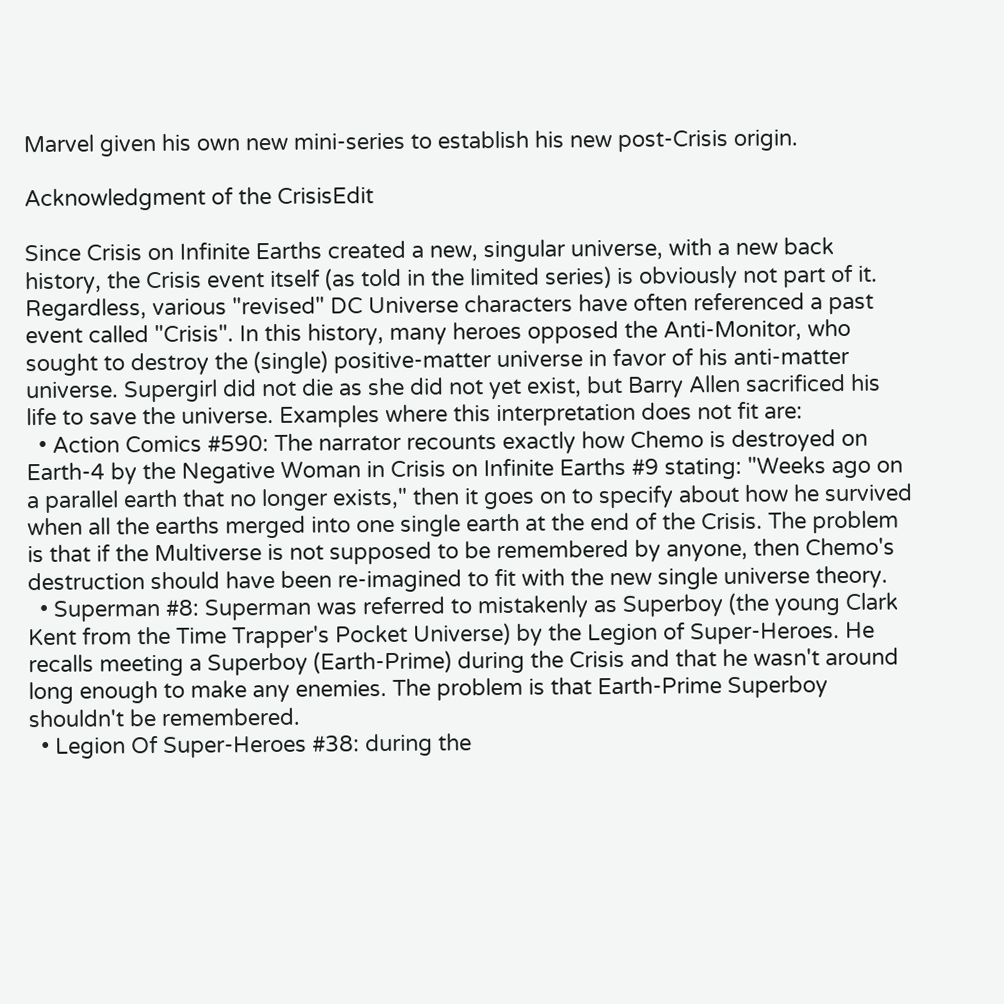Marvel given his own new mini-series to establish his new post-Crisis origin.

Acknowledgment of the CrisisEdit

Since Crisis on Infinite Earths created a new, singular universe, with a new back history, the Crisis event itself (as told in the limited series) is obviously not part of it. Regardless, various "revised" DC Universe characters have often referenced a past event called "Crisis". In this history, many heroes opposed the Anti-Monitor, who sought to destroy the (single) positive-matter universe in favor of his anti-matter universe. Supergirl did not die as she did not yet exist, but Barry Allen sacrificed his life to save the universe. Examples where this interpretation does not fit are:
  • Action Comics #590: The narrator recounts exactly how Chemo is destroyed on Earth-4 by the Negative Woman in Crisis on Infinite Earths #9 stating: "Weeks ago on a parallel earth that no longer exists," then it goes on to specify about how he survived when all the earths merged into one single earth at the end of the Crisis. The problem is that if the Multiverse is not supposed to be remembered by anyone, then Chemo's destruction should have been re-imagined to fit with the new single universe theory.
  • Superman #8: Superman was referred to mistakenly as Superboy (the young Clark Kent from the Time Trapper's Pocket Universe) by the Legion of Super-Heroes. He recalls meeting a Superboy (Earth-Prime) during the Crisis and that he wasn't around long enough to make any enemies. The problem is that Earth-Prime Superboy shouldn't be remembered.
  • Legion Of Super-Heroes #38: during the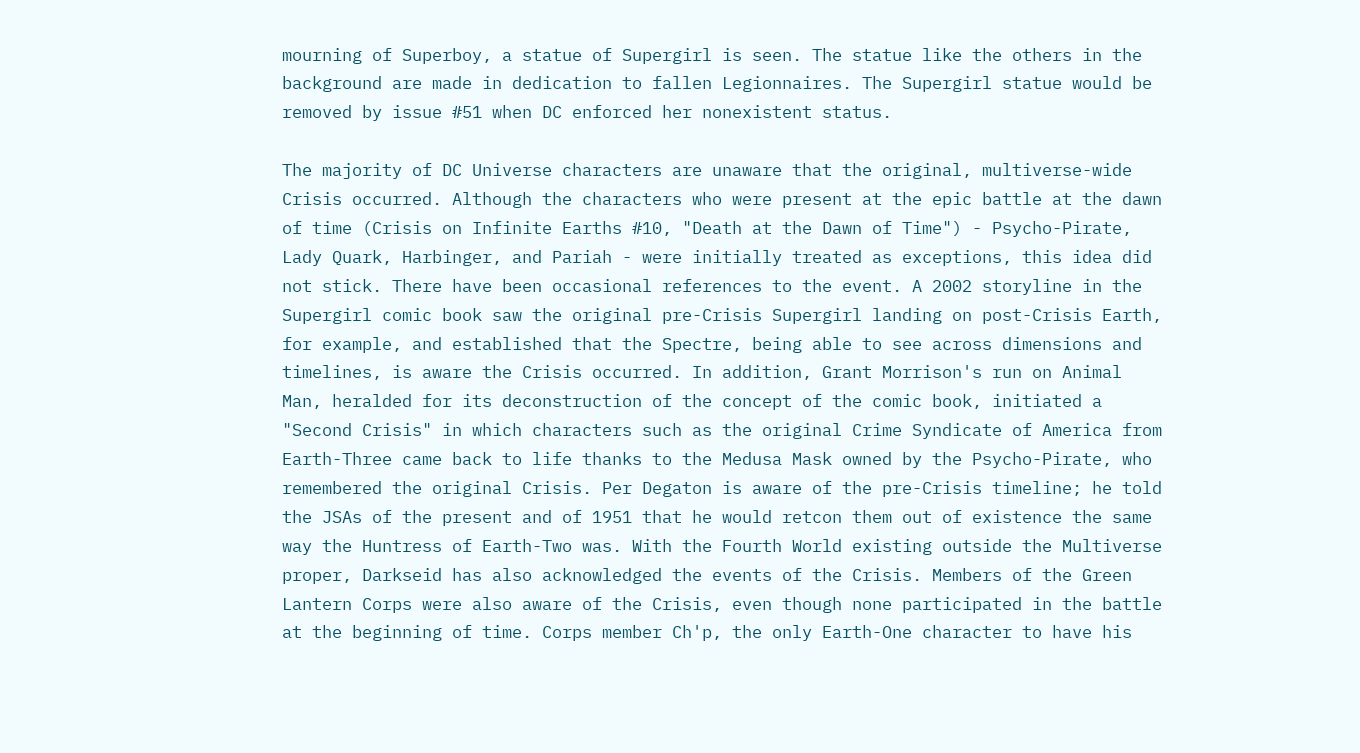mourning of Superboy, a statue of Supergirl is seen. The statue like the others in the background are made in dedication to fallen Legionnaires. The Supergirl statue would be removed by issue #51 when DC enforced her nonexistent status.

The majority of DC Universe characters are unaware that the original, multiverse-wide Crisis occurred. Although the characters who were present at the epic battle at the dawn of time (Crisis on Infinite Earths #10, "Death at the Dawn of Time") - Psycho-Pirate, Lady Quark, Harbinger, and Pariah - were initially treated as exceptions, this idea did not stick. There have been occasional references to the event. A 2002 storyline in the Supergirl comic book saw the original pre-Crisis Supergirl landing on post-Crisis Earth, for example, and established that the Spectre, being able to see across dimensions and timelines, is aware the Crisis occurred. In addition, Grant Morrison's run on Animal Man, heralded for its deconstruction of the concept of the comic book, initiated a "Second Crisis" in which characters such as the original Crime Syndicate of America from Earth-Three came back to life thanks to the Medusa Mask owned by the Psycho-Pirate, who remembered the original Crisis. Per Degaton is aware of the pre-Crisis timeline; he told the JSAs of the present and of 1951 that he would retcon them out of existence the same way the Huntress of Earth-Two was. With the Fourth World existing outside the Multiverse proper, Darkseid has also acknowledged the events of the Crisis. Members of the Green Lantern Corps were also aware of the Crisis, even though none participated in the battle at the beginning of time. Corps member Ch'p, the only Earth-One character to have his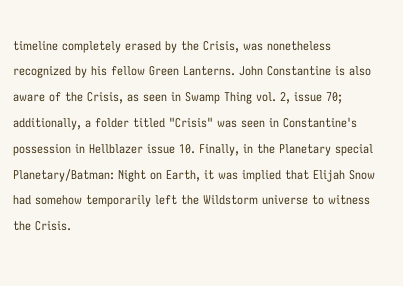timeline completely erased by the Crisis, was nonetheless recognized by his fellow Green Lanterns. John Constantine is also aware of the Crisis, as seen in Swamp Thing vol. 2, issue 70; additionally, a folder titled "Crisis" was seen in Constantine's possession in Hellblazer issue 10. Finally, in the Planetary special Planetary/Batman: Night on Earth, it was implied that Elijah Snow had somehow temporarily left the Wildstorm universe to witness the Crisis.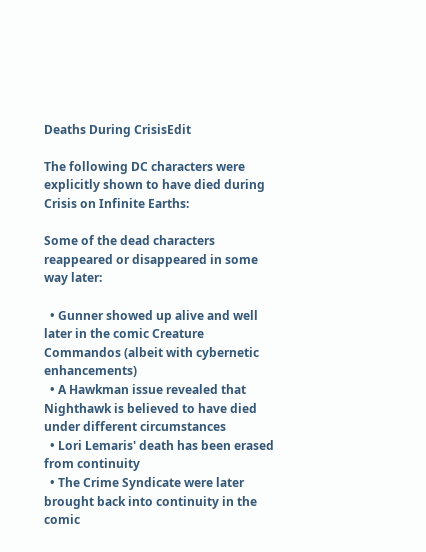Deaths During CrisisEdit

The following DC characters were explicitly shown to have died during Crisis on Infinite Earths:

Some of the dead characters reappeared or disappeared in some way later:

  • Gunner showed up alive and well later in the comic Creature Commandos (albeit with cybernetic enhancements)
  • A Hawkman issue revealed that Nighthawk is believed to have died under different circumstances
  • Lori Lemaris' death has been erased from continuity
  • The Crime Syndicate were later brought back into continuity in the comic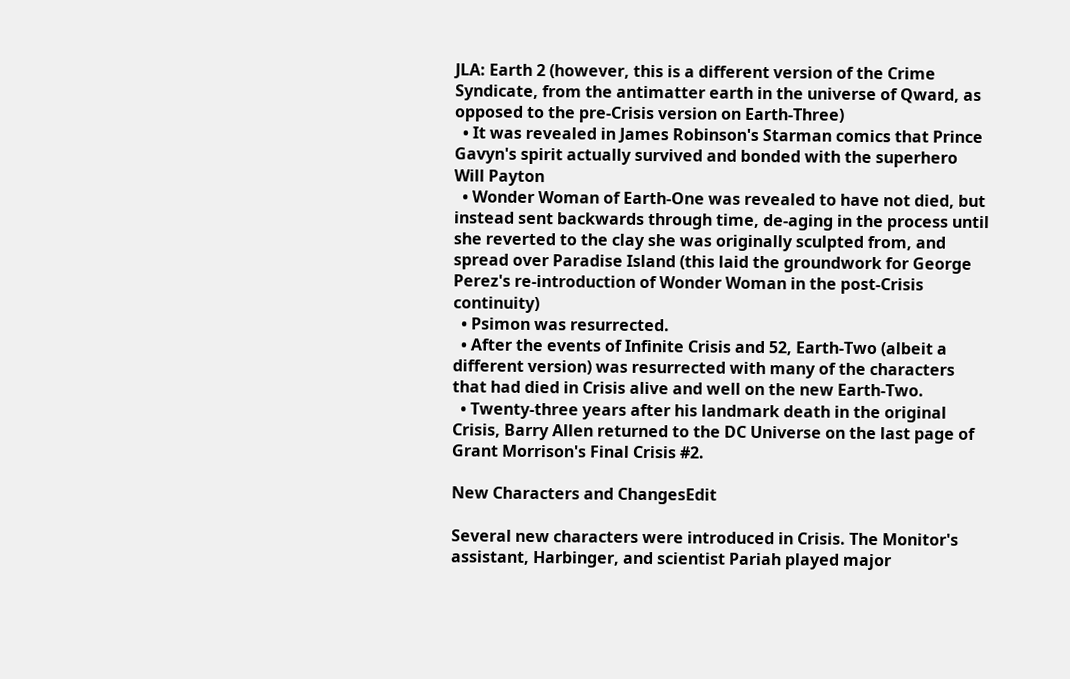JLA: Earth 2 (however, this is a different version of the Crime Syndicate, from the antimatter earth in the universe of Qward, as opposed to the pre-Crisis version on Earth-Three)
  • It was revealed in James Robinson's Starman comics that Prince Gavyn's spirit actually survived and bonded with the superhero Will Payton
  • Wonder Woman of Earth-One was revealed to have not died, but instead sent backwards through time, de-aging in the process until she reverted to the clay she was originally sculpted from, and spread over Paradise Island (this laid the groundwork for George Perez's re-introduction of Wonder Woman in the post-Crisis continuity)
  • Psimon was resurrected.
  • After the events of Infinite Crisis and 52, Earth-Two (albeit a different version) was resurrected with many of the characters that had died in Crisis alive and well on the new Earth-Two.
  • Twenty-three years after his landmark death in the original Crisis, Barry Allen returned to the DC Universe on the last page of Grant Morrison's Final Crisis #2.

New Characters and ChangesEdit

Several new characters were introduced in Crisis. The Monitor's assistant, Harbinger, and scientist Pariah played major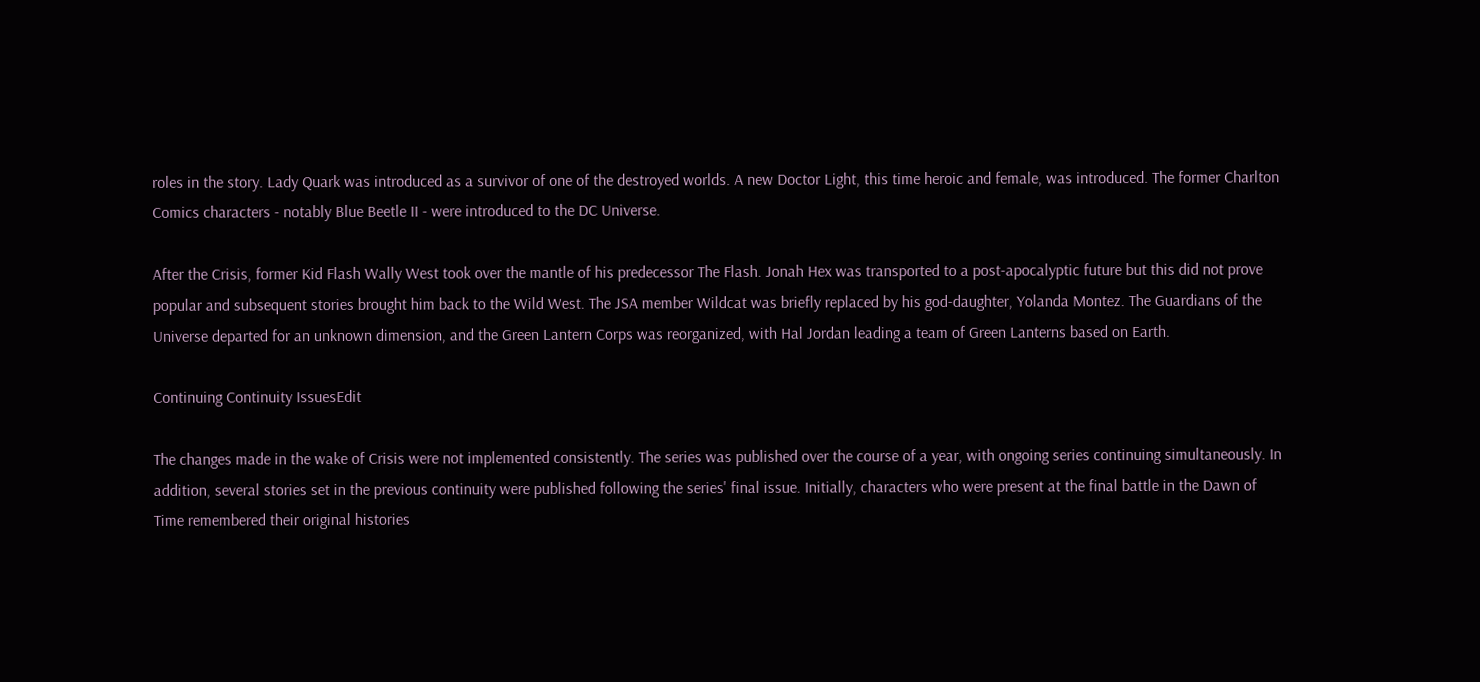roles in the story. Lady Quark was introduced as a survivor of one of the destroyed worlds. A new Doctor Light, this time heroic and female, was introduced. The former Charlton Comics characters - notably Blue Beetle II - were introduced to the DC Universe.

After the Crisis, former Kid Flash Wally West took over the mantle of his predecessor The Flash. Jonah Hex was transported to a post-apocalyptic future but this did not prove popular and subsequent stories brought him back to the Wild West. The JSA member Wildcat was briefly replaced by his god-daughter, Yolanda Montez. The Guardians of the Universe departed for an unknown dimension, and the Green Lantern Corps was reorganized, with Hal Jordan leading a team of Green Lanterns based on Earth.

Continuing Continuity IssuesEdit

The changes made in the wake of Crisis were not implemented consistently. The series was published over the course of a year, with ongoing series continuing simultaneously. In addition, several stories set in the previous continuity were published following the series' final issue. Initially, characters who were present at the final battle in the Dawn of Time remembered their original histories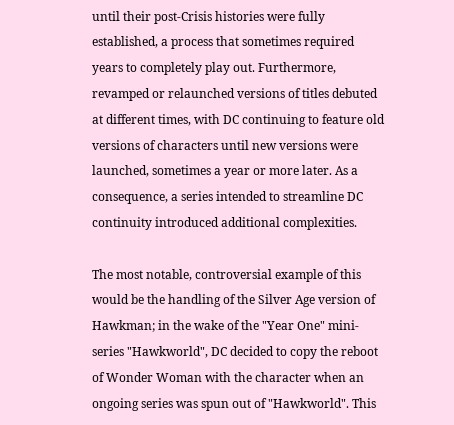until their post-Crisis histories were fully established, a process that sometimes required years to completely play out. Furthermore, revamped or relaunched versions of titles debuted at different times, with DC continuing to feature old versions of characters until new versions were launched, sometimes a year or more later. As a consequence, a series intended to streamline DC continuity introduced additional complexities.

The most notable, controversial example of this would be the handling of the Silver Age version of Hawkman; in the wake of the "Year One" mini-series "Hawkworld", DC decided to copy the reboot of Wonder Woman with the character when an ongoing series was spun out of "Hawkworld". This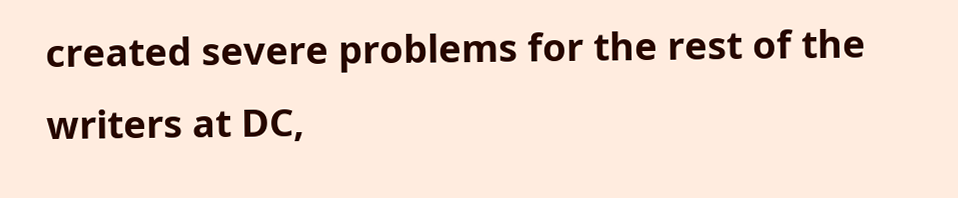created severe problems for the rest of the writers at DC,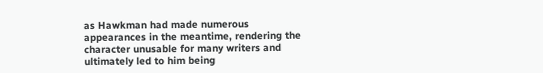as Hawkman had made numerous appearances in the meantime, rendering the character unusable for many writers and ultimately led to him being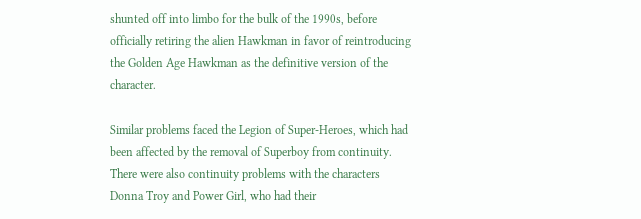shunted off into limbo for the bulk of the 1990s, before officially retiring the alien Hawkman in favor of reintroducing the Golden Age Hawkman as the definitive version of the character.

Similar problems faced the Legion of Super-Heroes, which had been affected by the removal of Superboy from continuity. There were also continuity problems with the characters Donna Troy and Power Girl, who had their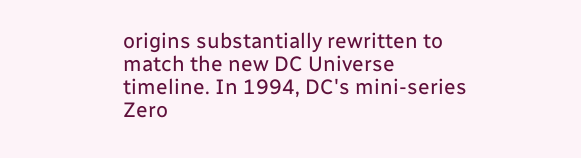origins substantially rewritten to match the new DC Universe timeline. In 1994, DC's mini-series Zero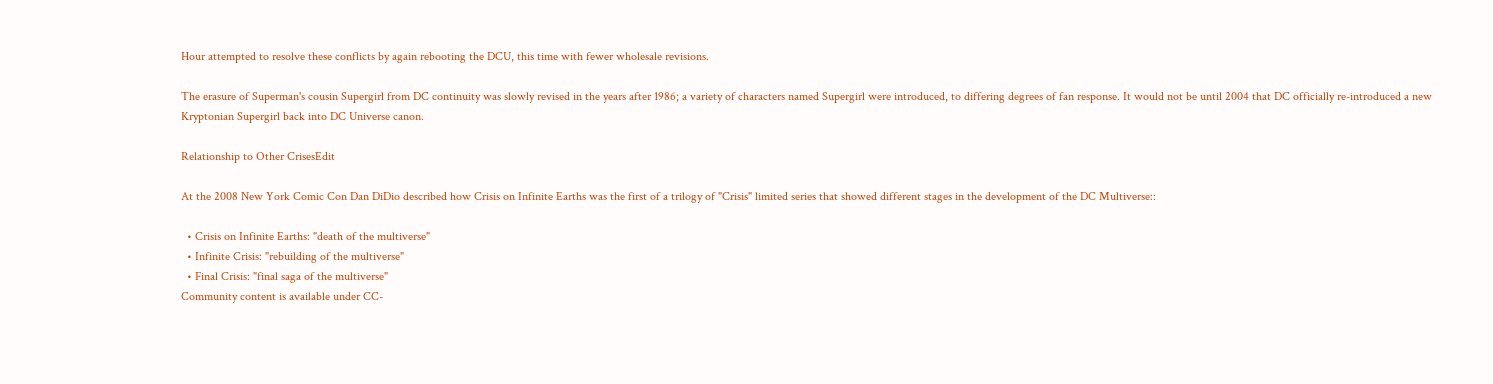Hour attempted to resolve these conflicts by again rebooting the DCU, this time with fewer wholesale revisions.

The erasure of Superman's cousin Supergirl from DC continuity was slowly revised in the years after 1986; a variety of characters named Supergirl were introduced, to differing degrees of fan response. It would not be until 2004 that DC officially re-introduced a new Kryptonian Supergirl back into DC Universe canon.

Relationship to Other CrisesEdit

At the 2008 New York Comic Con Dan DiDio described how Crisis on Infinite Earths was the first of a trilogy of "Crisis" limited series that showed different stages in the development of the DC Multiverse::

  • Crisis on Infinite Earths: "death of the multiverse"
  • Infinite Crisis: "rebuilding of the multiverse"
  • Final Crisis: "final saga of the multiverse"
Community content is available under CC-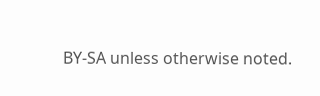BY-SA unless otherwise noted.